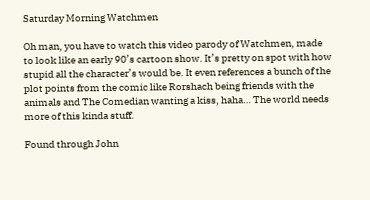Saturday Morning Watchmen

Oh man, you have to watch this video parody of Watchmen, made to look like an early 90’s cartoon show. It’s pretty on spot with how stupid all the character’s would be. It even references a bunch of the plot points from the comic like Rorshach being friends with the animals and The Comedian wanting a kiss, haha… The world needs more of this kinda stuff.

Found through John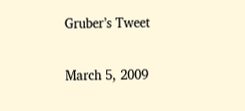Gruber’s Tweet


March 5, 2009